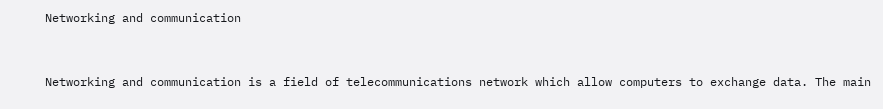Networking and communication


Networking and communication is a field of telecommunications network which allow computers to exchange data. The main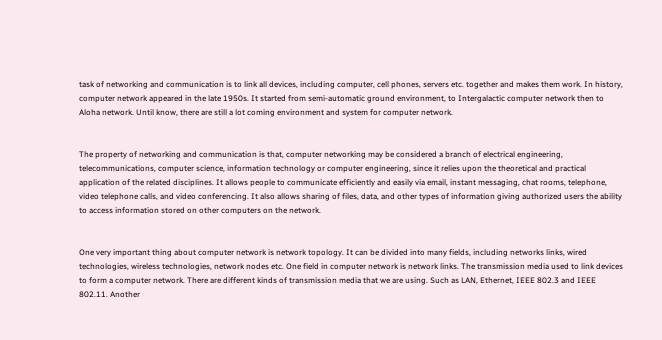task of networking and communication is to link all devices, including computer, cell phones, servers etc. together and makes them work. In history, computer network appeared in the late 1950s. It started from semi-automatic ground environment, to Intergalactic computer network then to Aloha network. Until know, there are still a lot coming environment and system for computer network.


The property of networking and communication is that, computer networking may be considered a branch of electrical engineering, telecommunications, computer science, information technology or computer engineering, since it relies upon the theoretical and practical application of the related disciplines. It allows people to communicate efficiently and easily via email, instant messaging, chat rooms, telephone, video telephone calls, and video conferencing. It also allows sharing of files, data, and other types of information giving authorized users the ability to access information stored on other computers on the network.


One very important thing about computer network is network topology. It can be divided into many fields, including networks links, wired technologies, wireless technologies, network nodes etc. One field in computer network is network links. The transmission media used to link devices to form a computer network. There are different kinds of transmission media that we are using. Such as LAN, Ethernet, IEEE 802.3 and IEEE 802.11. Another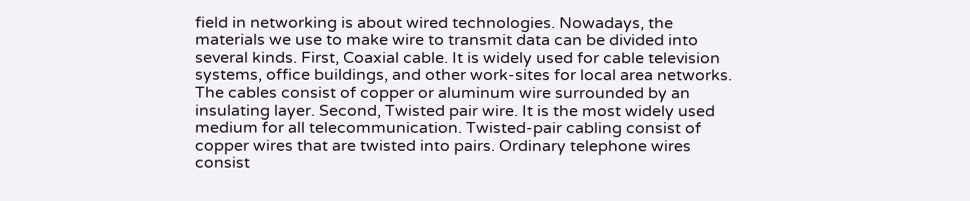field in networking is about wired technologies. Nowadays, the materials we use to make wire to transmit data can be divided into several kinds. First, Coaxial cable. It is widely used for cable television systems, office buildings, and other work-sites for local area networks. The cables consist of copper or aluminum wire surrounded by an insulating layer. Second, Twisted pair wire. It is the most widely used medium for all telecommunication. Twisted-pair cabling consist of copper wires that are twisted into pairs. Ordinary telephone wires consist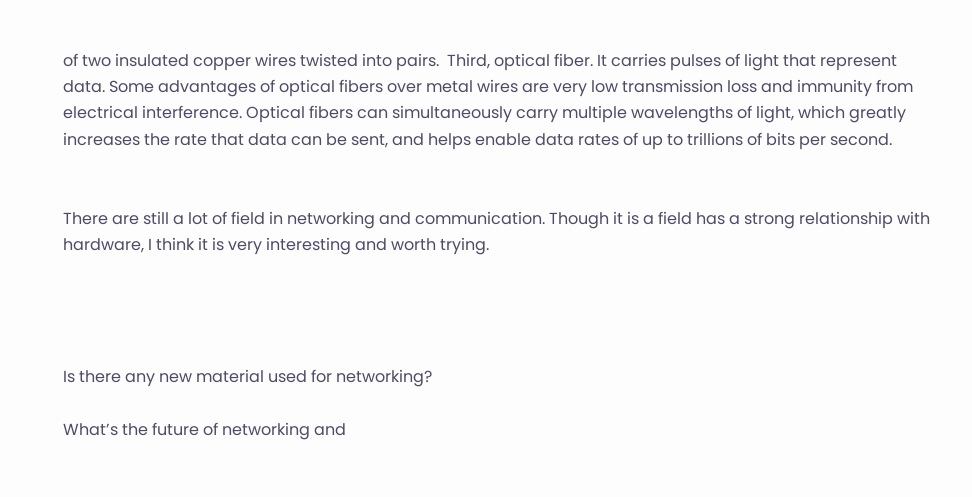of two insulated copper wires twisted into pairs.  Third, optical fiber. It carries pulses of light that represent data. Some advantages of optical fibers over metal wires are very low transmission loss and immunity from electrical interference. Optical fibers can simultaneously carry multiple wavelengths of light, which greatly increases the rate that data can be sent, and helps enable data rates of up to trillions of bits per second.


There are still a lot of field in networking and communication. Though it is a field has a strong relationship with hardware, I think it is very interesting and worth trying.




Is there any new material used for networking?

What’s the future of networking and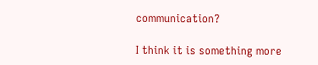communication?

I think it is something more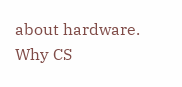about hardware. Why CS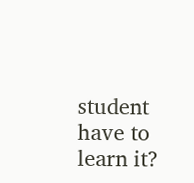student have to learn it?